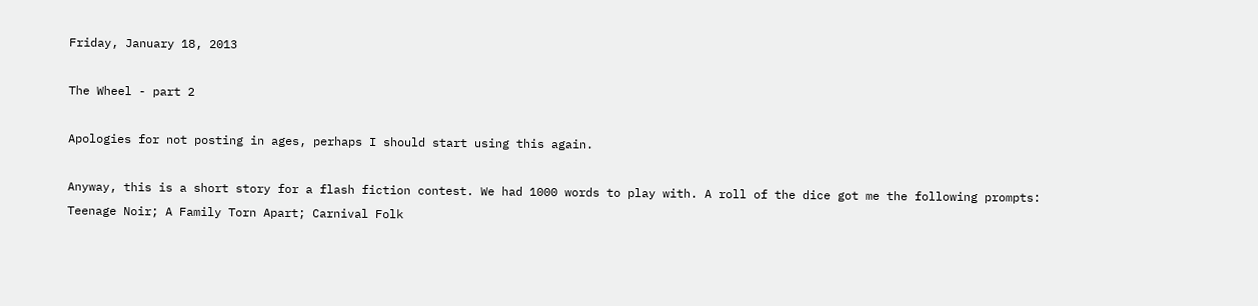Friday, January 18, 2013

The Wheel - part 2

Apologies for not posting in ages, perhaps I should start using this again.

Anyway, this is a short story for a flash fiction contest. We had 1000 words to play with. A roll of the dice got me the following prompts:
Teenage Noir; A Family Torn Apart; Carnival Folk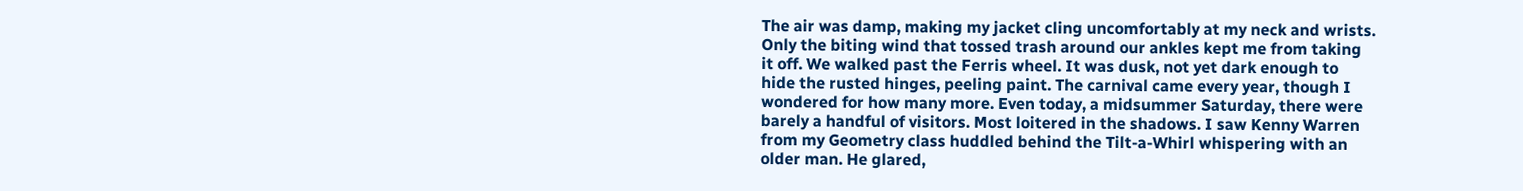The air was damp, making my jacket cling uncomfortably at my neck and wrists. Only the biting wind that tossed trash around our ankles kept me from taking it off. We walked past the Ferris wheel. It was dusk, not yet dark enough to hide the rusted hinges, peeling paint. The carnival came every year, though I wondered for how many more. Even today, a midsummer Saturday, there were barely a handful of visitors. Most loitered in the shadows. I saw Kenny Warren from my Geometry class huddled behind the Tilt-a-Whirl whispering with an older man. He glared,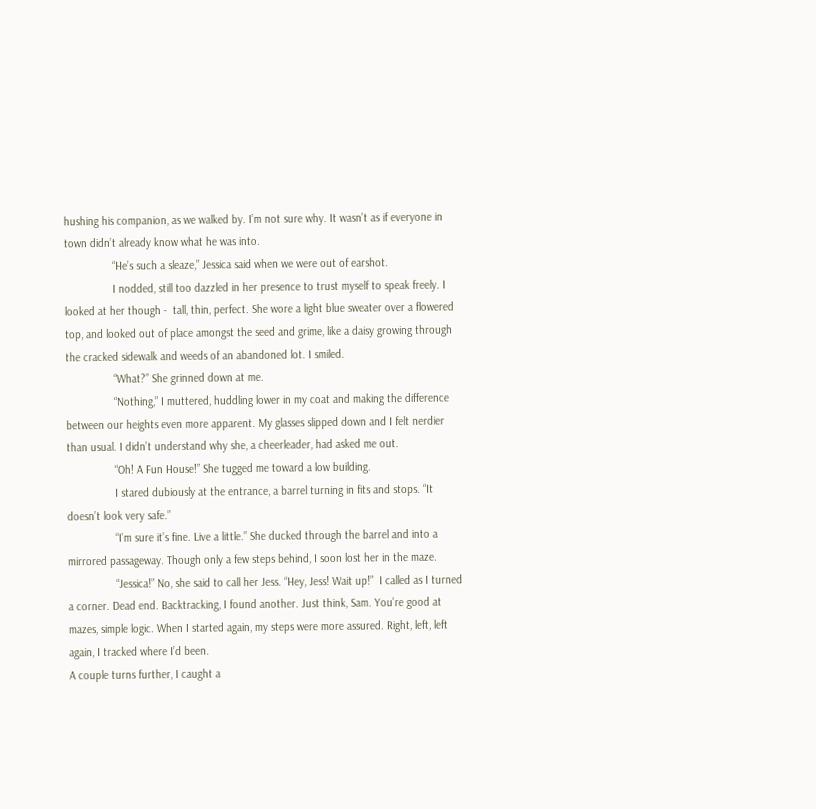hushing his companion, as we walked by. I’m not sure why. It wasn’t as if everyone in town didn’t already know what he was into.
                “He’s such a sleaze,” Jessica said when we were out of earshot.
                I nodded, still too dazzled in her presence to trust myself to speak freely. I looked at her though -  tall, thin, perfect. She wore a light blue sweater over a flowered top, and looked out of place amongst the seed and grime, like a daisy growing through the cracked sidewalk and weeds of an abandoned lot. I smiled.
                “What?” She grinned down at me.
                “Nothing,” I muttered, huddling lower in my coat and making the difference between our heights even more apparent. My glasses slipped down and I felt nerdier than usual. I didn’t understand why she, a cheerleader, had asked me out.
                “Oh! A Fun House!” She tugged me toward a low building.
                I stared dubiously at the entrance, a barrel turning in fits and stops. “It doesn’t look very safe.”
                “I’m sure it’s fine. Live a little.” She ducked through the barrel and into a mirrored passageway. Though only a few steps behind, I soon lost her in the maze.
                “Jessica!” No, she said to call her Jess. “Hey, Jess! Wait up!”  I called as I turned a corner. Dead end. Backtracking, I found another. Just think, Sam. You’re good at mazes, simple logic. When I started again, my steps were more assured. Right, left, left again, I tracked where I’d been.
A couple turns further, I caught a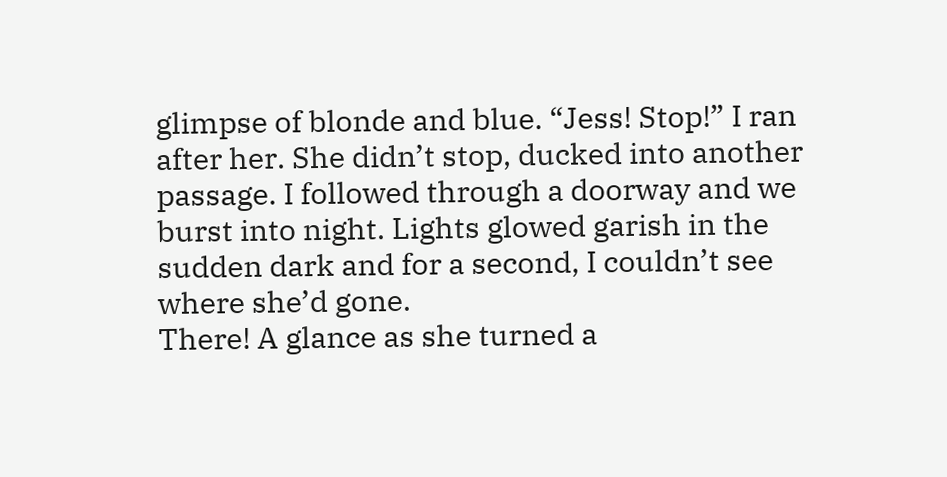glimpse of blonde and blue. “Jess! Stop!” I ran after her. She didn’t stop, ducked into another passage. I followed through a doorway and we burst into night. Lights glowed garish in the sudden dark and for a second, I couldn’t see where she’d gone.
There! A glance as she turned a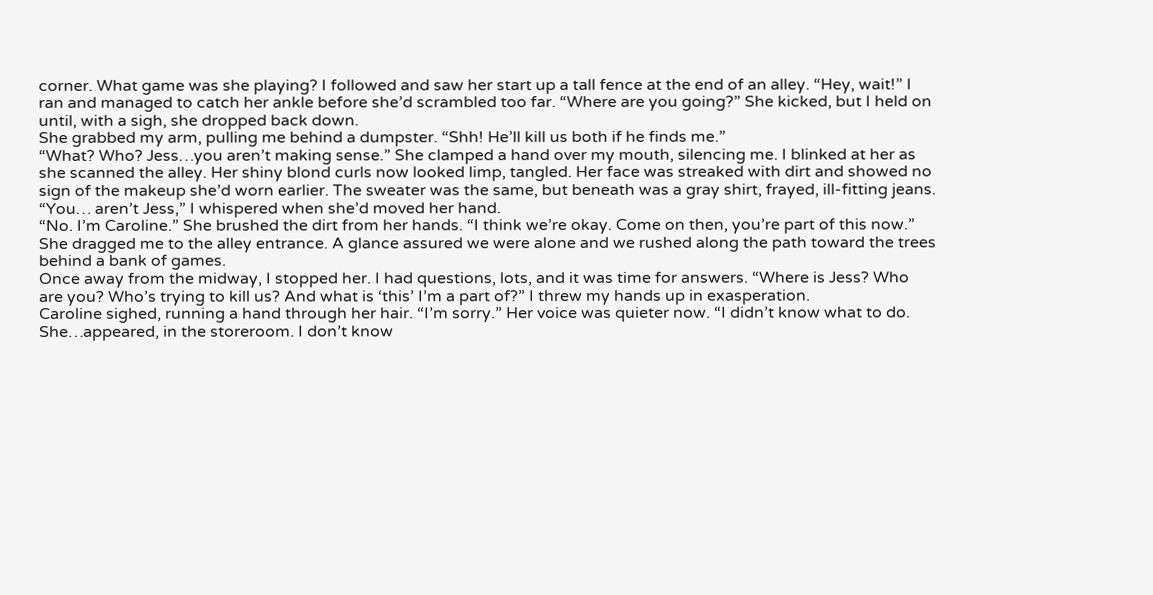corner. What game was she playing? I followed and saw her start up a tall fence at the end of an alley. “Hey, wait!” I ran and managed to catch her ankle before she’d scrambled too far. “Where are you going?” She kicked, but I held on until, with a sigh, she dropped back down.
She grabbed my arm, pulling me behind a dumpster. “Shh! He’ll kill us both if he finds me.”
“What? Who? Jess…you aren’t making sense.” She clamped a hand over my mouth, silencing me. I blinked at her as she scanned the alley. Her shiny blond curls now looked limp, tangled. Her face was streaked with dirt and showed no sign of the makeup she’d worn earlier. The sweater was the same, but beneath was a gray shirt, frayed, ill-fitting jeans.
“You… aren’t Jess,” I whispered when she’d moved her hand.
“No. I’m Caroline.” She brushed the dirt from her hands. “I think we’re okay. Come on then, you’re part of this now.” She dragged me to the alley entrance. A glance assured we were alone and we rushed along the path toward the trees behind a bank of games.
Once away from the midway, I stopped her. I had questions, lots, and it was time for answers. “Where is Jess? Who are you? Who’s trying to kill us? And what is ‘this’ I’m a part of?” I threw my hands up in exasperation.
Caroline sighed, running a hand through her hair. “I’m sorry.” Her voice was quieter now. “I didn’t know what to do. She…appeared, in the storeroom. I don’t know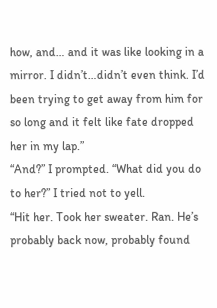how, and… and it was like looking in a mirror. I didn’t…didn’t even think. I’d been trying to get away from him for so long and it felt like fate dropped her in my lap.”
“And?” I prompted. “What did you do to her?” I tried not to yell.
“Hit her. Took her sweater. Ran. He’s probably back now, probably found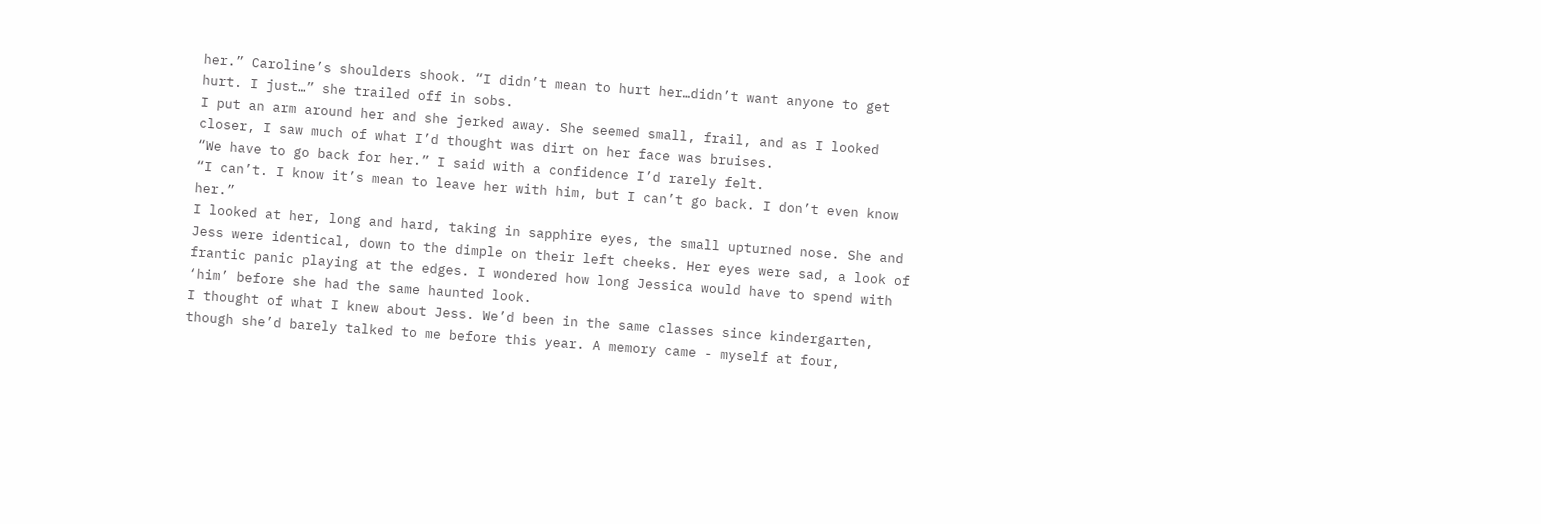her.” Caroline’s shoulders shook. “I didn’t mean to hurt her…didn’t want anyone to get hurt. I just…” she trailed off in sobs.
I put an arm around her and she jerked away. She seemed small, frail, and as I looked closer, I saw much of what I’d thought was dirt on her face was bruises.
“We have to go back for her.” I said with a confidence I’d rarely felt.
“I can’t. I know it’s mean to leave her with him, but I can’t go back. I don’t even know her.”
I looked at her, long and hard, taking in sapphire eyes, the small upturned nose. She and Jess were identical, down to the dimple on their left cheeks. Her eyes were sad, a look of frantic panic playing at the edges. I wondered how long Jessica would have to spend with ‘him’ before she had the same haunted look.
I thought of what I knew about Jess. We’d been in the same classes since kindergarten, though she’d barely talked to me before this year. A memory came - myself at four,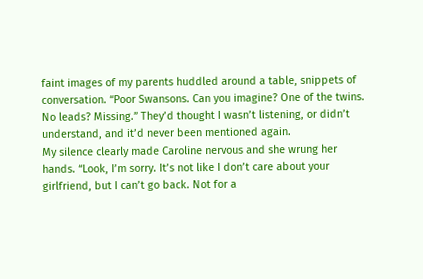faint images of my parents huddled around a table, snippets of conversation. “Poor Swansons. Can you imagine? One of the twins. No leads? Missing.” They’d thought I wasn’t listening, or didn’t understand, and it’d never been mentioned again.
My silence clearly made Caroline nervous and she wrung her hands. “Look, I’m sorry. It’s not like I don’t care about your girlfriend, but I can’t go back. Not for a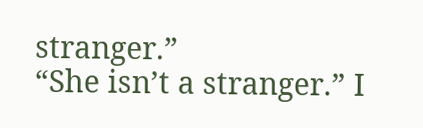stranger.”
“She isn’t a stranger.” I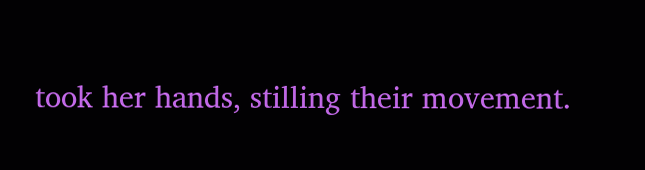took her hands, stilling their movement.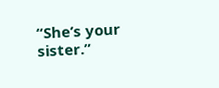“She’s your sister.”